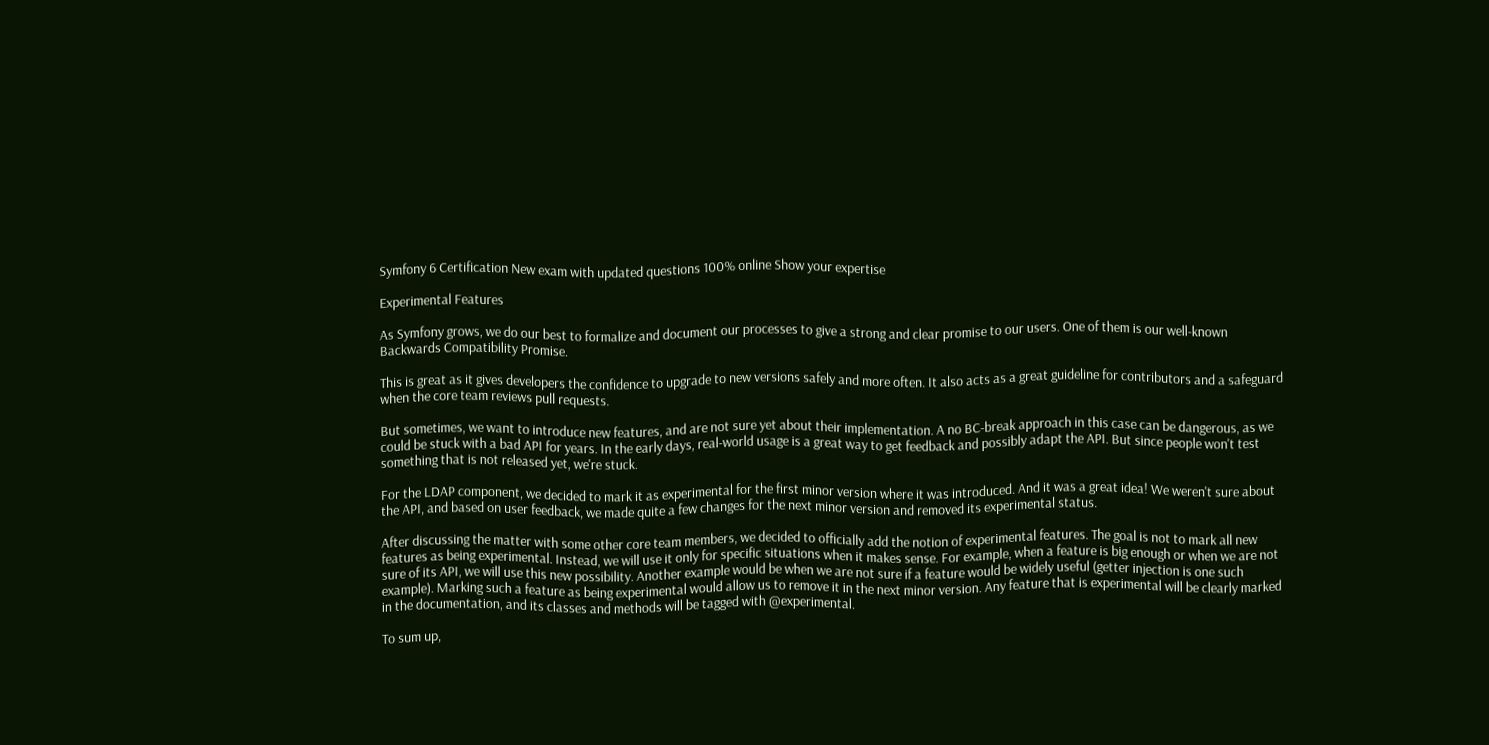Symfony 6 Certification New exam with updated questions 100% online Show your expertise

Experimental Features

As Symfony grows, we do our best to formalize and document our processes to give a strong and clear promise to our users. One of them is our well-known Backwards Compatibility Promise.

This is great as it gives developers the confidence to upgrade to new versions safely and more often. It also acts as a great guideline for contributors and a safeguard when the core team reviews pull requests.

But sometimes, we want to introduce new features, and are not sure yet about their implementation. A no BC-break approach in this case can be dangerous, as we could be stuck with a bad API for years. In the early days, real-world usage is a great way to get feedback and possibly adapt the API. But since people won't test something that is not released yet, we're stuck.

For the LDAP component, we decided to mark it as experimental for the first minor version where it was introduced. And it was a great idea! We weren't sure about the API, and based on user feedback, we made quite a few changes for the next minor version and removed its experimental status.

After discussing the matter with some other core team members, we decided to officially add the notion of experimental features. The goal is not to mark all new features as being experimental. Instead, we will use it only for specific situations when it makes sense. For example, when a feature is big enough or when we are not sure of its API, we will use this new possibility. Another example would be when we are not sure if a feature would be widely useful (getter injection is one such example). Marking such a feature as being experimental would allow us to remove it in the next minor version. Any feature that is experimental will be clearly marked in the documentation, and its classes and methods will be tagged with @experimental.

To sum up,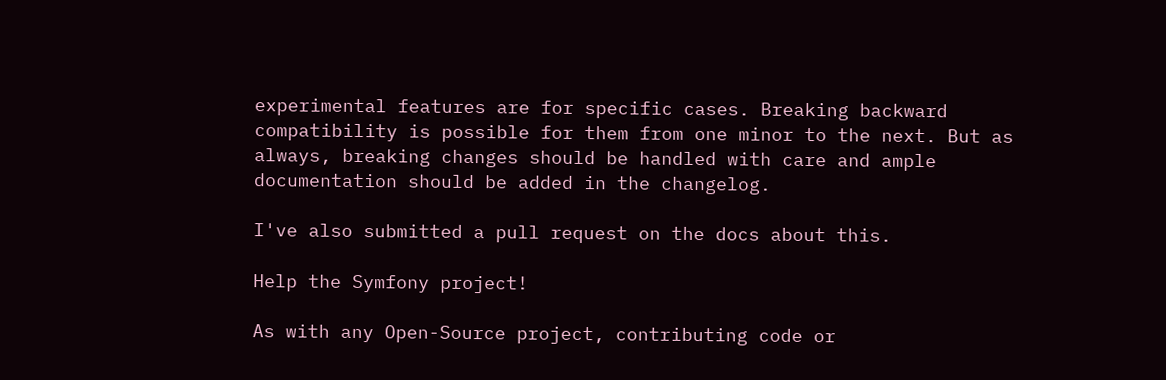experimental features are for specific cases. Breaking backward compatibility is possible for them from one minor to the next. But as always, breaking changes should be handled with care and ample documentation should be added in the changelog.

I've also submitted a pull request on the docs about this.

Help the Symfony project!

As with any Open-Source project, contributing code or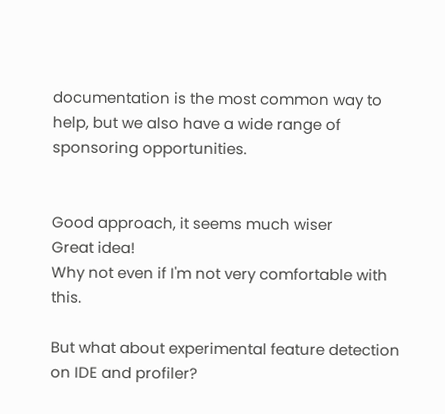documentation is the most common way to help, but we also have a wide range of sponsoring opportunities.


Good approach, it seems much wiser
Great idea!
Why not even if I'm not very comfortable with this.

But what about experimental feature detection on IDE and profiler?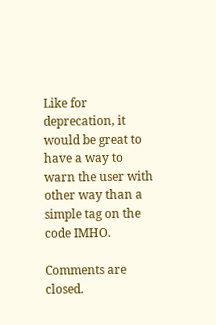Like for deprecation, it would be great to have a way to warn the user with other way than a simple tag on the code IMHO.

Comments are closed.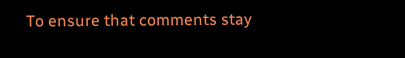To ensure that comments stay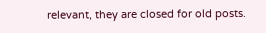relevant, they are closed for old posts.